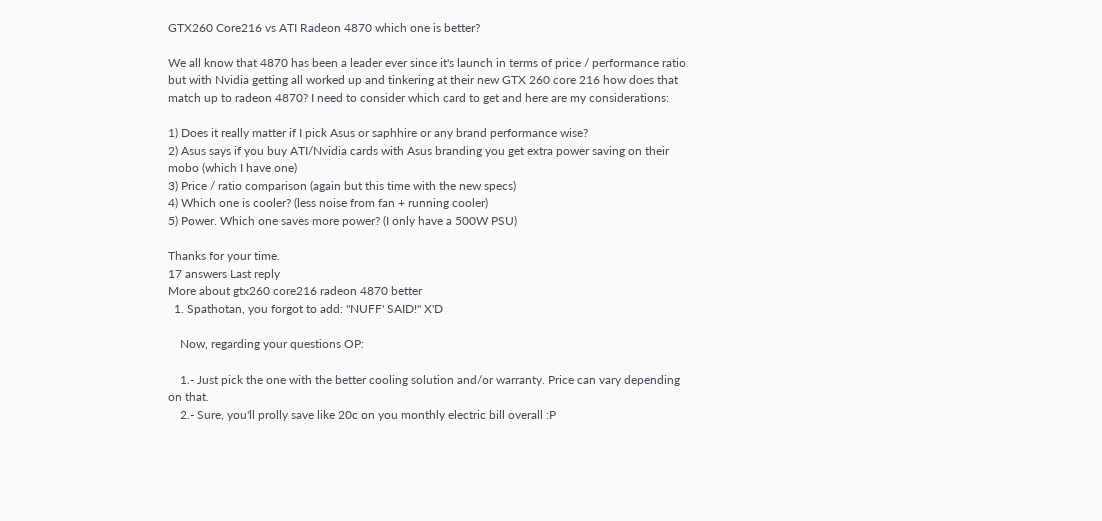GTX260 Core216 vs ATI Radeon 4870 which one is better?

We all know that 4870 has been a leader ever since it's launch in terms of price / performance ratio but with Nvidia getting all worked up and tinkering at their new GTX 260 core 216 how does that match up to radeon 4870? I need to consider which card to get and here are my considerations:

1) Does it really matter if I pick Asus or saphhire or any brand performance wise?
2) Asus says if you buy ATI/Nvidia cards with Asus branding you get extra power saving on their mobo (which I have one)
3) Price / ratio comparison (again but this time with the new specs)
4) Which one is cooler? (less noise from fan + running cooler)
5) Power. Which one saves more power? (I only have a 500W PSU)

Thanks for your time.
17 answers Last reply
More about gtx260 core216 radeon 4870 better
  1. Spathotan, you forgot to add: "NUFF' SAID!" X'D

    Now, regarding your questions OP:

    1.- Just pick the one with the better cooling solution and/or warranty. Price can vary depending on that.
    2.- Sure, you'll prolly save like 20c on you monthly electric bill overall :P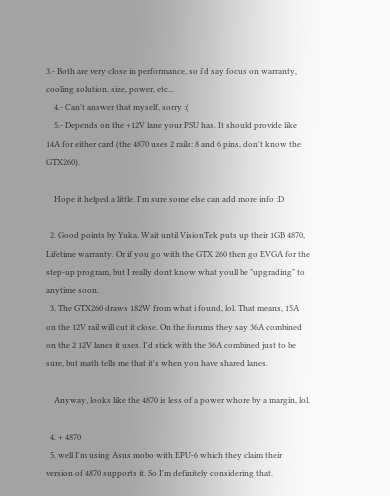3.- Both are very close in performance, so i'd say focus on warranty, cooling solution, size, power, etc...
    4.- Can't answer that myself, sorry :(
    5.- Depends on the +12V lane your PSU has. It should provide like 14A for either card (the 4870 uses 2 rails: 8 and 6 pins, don't know the GTX260).

    Hope it helped a little. I'm sure some else can add more info :D

  2. Good points by Yuka. Wait until VisionTek puts up their 1GB 4870, Lifetime warranty. Or if you go with the GTX 260 then go EVGA for the step-up program, but I really dont know what youll be "upgrading" to anytime soon.
  3. The GTX260 draws 182W from what i found, lol. That means, 15A on the 12V rail will cut it close. On the forums they say 36A combined on the 2 12V lanes it uses. I'd stick with the 36A combined just to be sure, but math tells me that it's when you have shared lanes.

    Anyway, looks like the 4870 is less of a power whore by a margin, lol.

  4. + 4870
  5. well I'm using Asus mobo with EPU-6 which they claim their version of 4870 supports it. So I'm definitely considering that.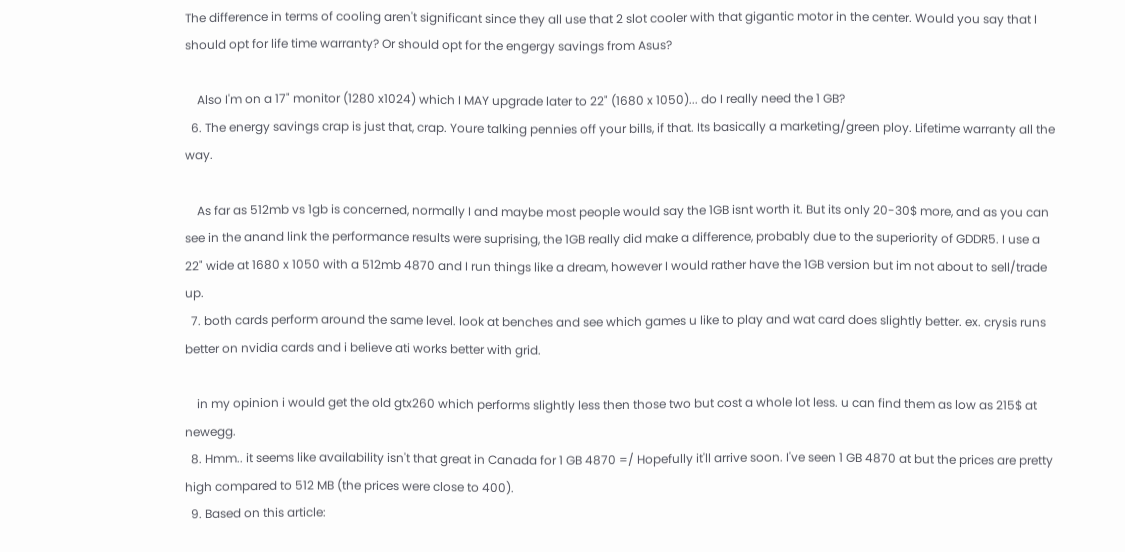The difference in terms of cooling aren't significant since they all use that 2 slot cooler with that gigantic motor in the center. Would you say that I should opt for life time warranty? Or should opt for the engergy savings from Asus?

    Also I'm on a 17" monitor (1280 x1024) which I MAY upgrade later to 22" (1680 x 1050)... do I really need the 1 GB?
  6. The energy savings crap is just that, crap. Youre talking pennies off your bills, if that. Its basically a marketing/green ploy. Lifetime warranty all the way.

    As far as 512mb vs 1gb is concerned, normally I and maybe most people would say the 1GB isnt worth it. But its only 20-30$ more, and as you can see in the anand link the performance results were suprising, the 1GB really did make a difference, probably due to the superiority of GDDR5. I use a 22" wide at 1680 x 1050 with a 512mb 4870 and I run things like a dream, however I would rather have the 1GB version but im not about to sell/trade up.
  7. both cards perform around the same level. look at benches and see which games u like to play and wat card does slightly better. ex. crysis runs better on nvidia cards and i believe ati works better with grid.

    in my opinion i would get the old gtx260 which performs slightly less then those two but cost a whole lot less. u can find them as low as 215$ at newegg.
  8. Hmm.. it seems like availability isn't that great in Canada for 1 GB 4870 =/ Hopefully it'll arrive soon. I've seen 1 GB 4870 at but the prices are pretty high compared to 512 MB (the prices were close to 400).
  9. Based on this article: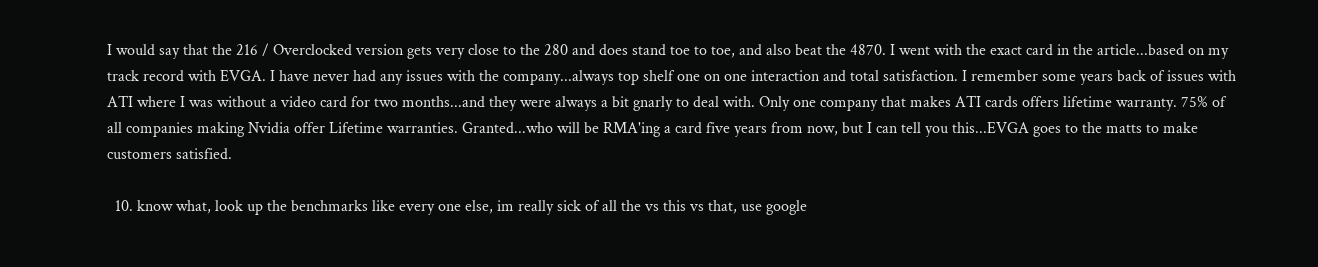I would say that the 216 / Overclocked version gets very close to the 280 and does stand toe to toe, and also beat the 4870. I went with the exact card in the article...based on my track record with EVGA. I have never had any issues with the company...always top shelf one on one interaction and total satisfaction. I remember some years back of issues with ATI where I was without a video card for two months...and they were always a bit gnarly to deal with. Only one company that makes ATI cards offers lifetime warranty. 75% of all companies making Nvidia offer Lifetime warranties. Granted...who will be RMA'ing a card five years from now, but I can tell you this...EVGA goes to the matts to make customers satisfied.

  10. know what, look up the benchmarks like every one else, im really sick of all the vs this vs that, use google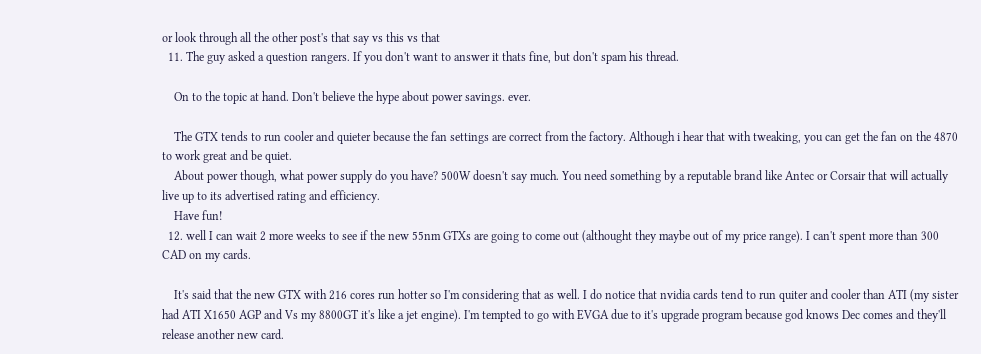or look through all the other post's that say vs this vs that
  11. The guy asked a question rangers. If you don't want to answer it thats fine, but don't spam his thread.

    On to the topic at hand. Don't believe the hype about power savings. ever.

    The GTX tends to run cooler and quieter because the fan settings are correct from the factory. Although i hear that with tweaking, you can get the fan on the 4870 to work great and be quiet.
    About power though, what power supply do you have? 500W doesn't say much. You need something by a reputable brand like Antec or Corsair that will actually live up to its advertised rating and efficiency.
    Have fun!
  12. well I can wait 2 more weeks to see if the new 55nm GTXs are going to come out (althought they maybe out of my price range). I can't spent more than 300 CAD on my cards.

    It's said that the new GTX with 216 cores run hotter so I'm considering that as well. I do notice that nvidia cards tend to run quiter and cooler than ATI (my sister had ATI X1650 AGP and Vs my 8800GT it's like a jet engine). I'm tempted to go with EVGA due to it's upgrade program because god knows Dec comes and they'll release another new card.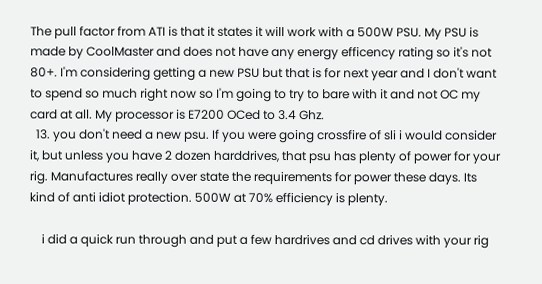The pull factor from ATI is that it states it will work with a 500W PSU. My PSU is made by CoolMaster and does not have any energy efficency rating so it's not 80+. I'm considering getting a new PSU but that is for next year and I don't want to spend so much right now so I'm going to try to bare with it and not OC my card at all. My processor is E7200 OCed to 3.4 Ghz.
  13. you don't need a new psu. If you were going crossfire of sli i would consider it, but unless you have 2 dozen harddrives, that psu has plenty of power for your rig. Manufactures really over state the requirements for power these days. Its kind of anti idiot protection. 500W at 70% efficiency is plenty.

    i did a quick run through and put a few hardrives and cd drives with your rig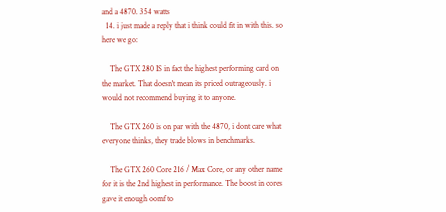and a 4870. 354 watts
  14. i just made a reply that i think could fit in with this. so here we go:

    The GTX 280 IS in fact the highest performing card on the market. That doesn't mean its priced outrageously. i would not recommend buying it to anyone.

    The GTX 260 is on par with the 4870, i dont care what everyone thinks, they trade blows in benchmarks.

    The GTX 260 Core 216 / Max Core, or any other name for it is the 2nd highest in performance. The boost in cores gave it enough oomf to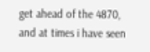get ahead of the 4870, and at times i have seen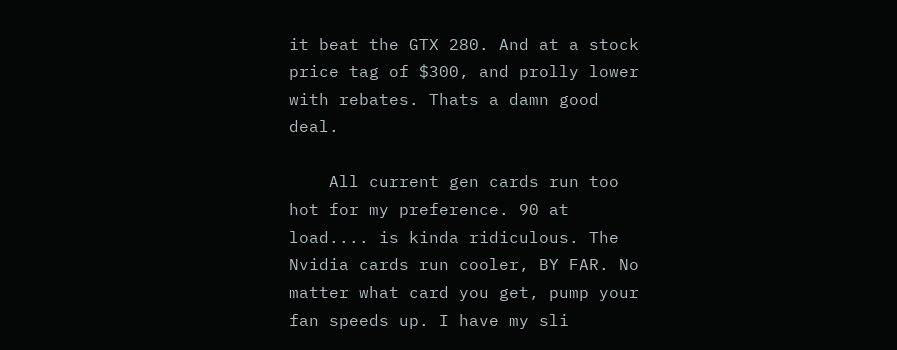it beat the GTX 280. And at a stock price tag of $300, and prolly lower with rebates. Thats a damn good deal.

    All current gen cards run too hot for my preference. 90 at load.... is kinda ridiculous. The Nvidia cards run cooler, BY FAR. No matter what card you get, pump your fan speeds up. I have my sli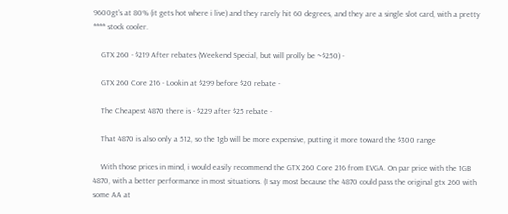9600gt's at 80% (it gets hot where i live) and they rarely hit 60 degrees, and they are a single slot card, with a pretty **** stock cooler.

    GTX 260 - $219 After rebates (Weekend Special, but will prolly be ~$250) -

    GTX 260 Core 216 - Lookin at $299 before $20 rebate -

    The Cheapest 4870 there is - $229 after $25 rebate -

    That 4870 is also only a 512, so the 1gb will be more expensive, putting it more toward the $300 range

    With those prices in mind, i would easily recommend the GTX 260 Core 216 from EVGA. On par price with the 1GB 4870, with a better performance in most situations. (I say most because the 4870 could pass the original gtx 260 with some AA at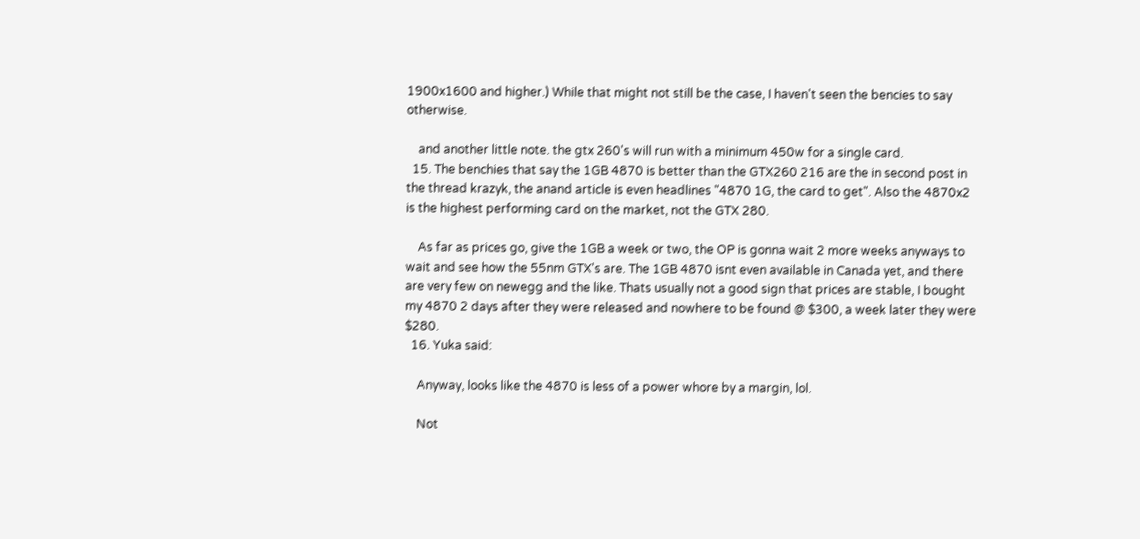1900x1600 and higher.) While that might not still be the case, I haven't seen the bencies to say otherwise.

    and another little note. the gtx 260's will run with a minimum 450w for a single card.
  15. The benchies that say the 1GB 4870 is better than the GTX260 216 are the in second post in the thread krazyk, the anand article is even headlines "4870 1G, the card to get". Also the 4870x2 is the highest performing card on the market, not the GTX 280.

    As far as prices go, give the 1GB a week or two, the OP is gonna wait 2 more weeks anyways to wait and see how the 55nm GTX's are. The 1GB 4870 isnt even available in Canada yet, and there are very few on newegg and the like. Thats usually not a good sign that prices are stable, I bought my 4870 2 days after they were released and nowhere to be found @ $300, a week later they were $280.
  16. Yuka said:

    Anyway, looks like the 4870 is less of a power whore by a margin, lol.

    Not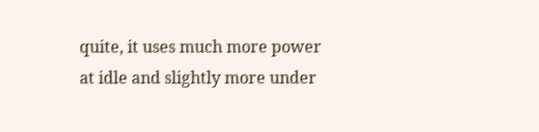quite, it uses much more power at idle and slightly more under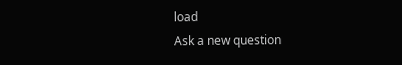load
Ask a new question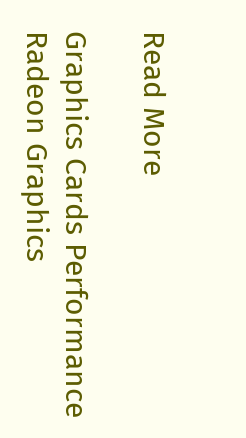Read More

Graphics Cards Performance Radeon Graphics